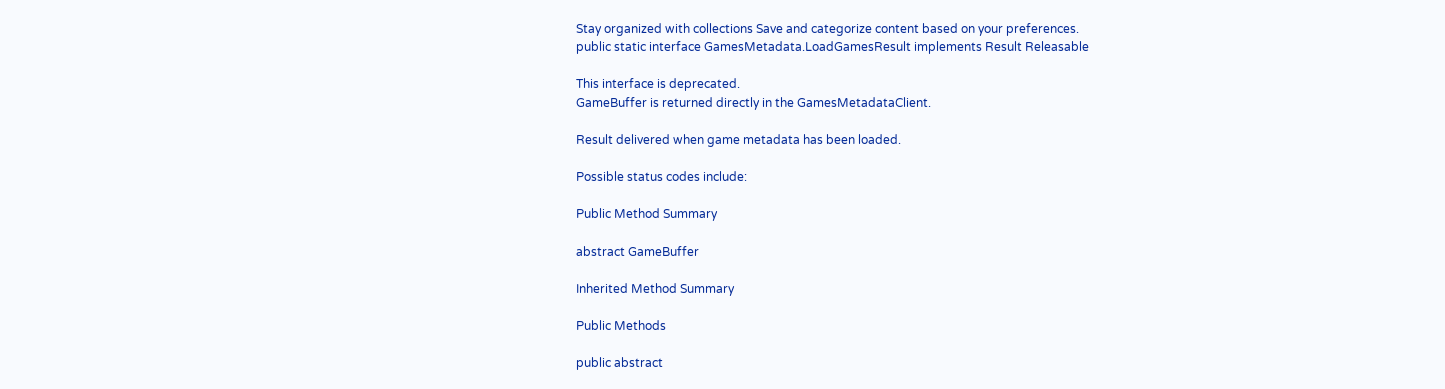Stay organized with collections Save and categorize content based on your preferences.
public static interface GamesMetadata.LoadGamesResult implements Result Releasable

This interface is deprecated.
GameBuffer is returned directly in the GamesMetadataClient.

Result delivered when game metadata has been loaded.

Possible status codes include:

Public Method Summary

abstract GameBuffer

Inherited Method Summary

Public Methods

public abstract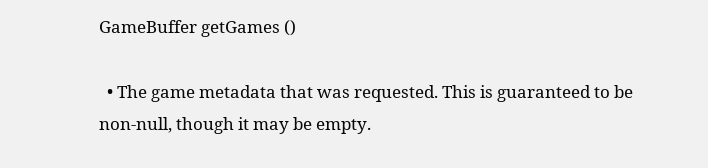GameBuffer getGames ()

  • The game metadata that was requested. This is guaranteed to be non-null, though it may be empty.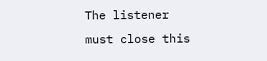The listener must close this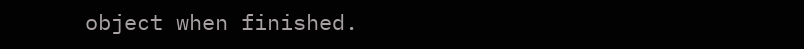object when finished.